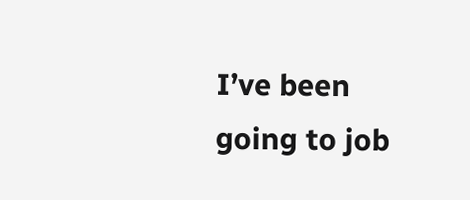I’ve been going to job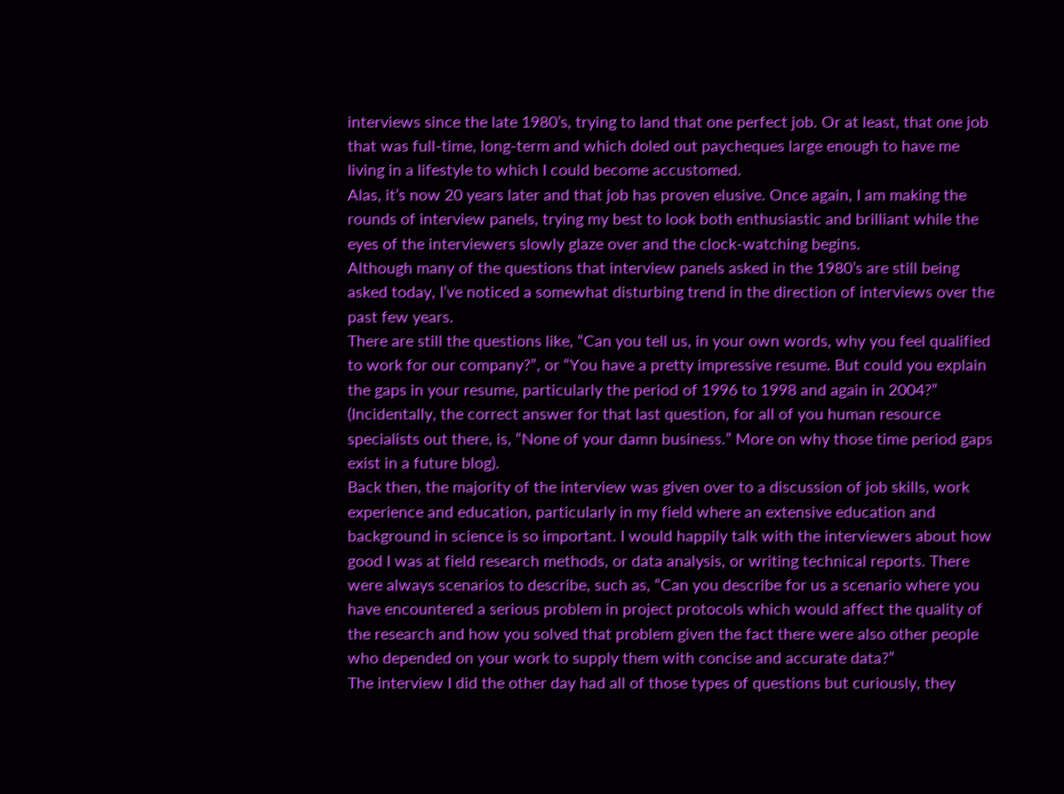interviews since the late 1980’s, trying to land that one perfect job. Or at least, that one job that was full-time, long-term and which doled out paycheques large enough to have me living in a lifestyle to which I could become accustomed.
Alas, it’s now 20 years later and that job has proven elusive. Once again, I am making the rounds of interview panels, trying my best to look both enthusiastic and brilliant while the eyes of the interviewers slowly glaze over and the clock-watching begins.
Although many of the questions that interview panels asked in the 1980’s are still being asked today, I’ve noticed a somewhat disturbing trend in the direction of interviews over the past few years.
There are still the questions like, “Can you tell us, in your own words, why you feel qualified to work for our company?”, or “You have a pretty impressive resume. But could you explain the gaps in your resume, particularly the period of 1996 to 1998 and again in 2004?”
(Incidentally, the correct answer for that last question, for all of you human resource specialists out there, is, “None of your damn business.” More on why those time period gaps exist in a future blog).
Back then, the majority of the interview was given over to a discussion of job skills, work experience and education, particularly in my field where an extensive education and background in science is so important. I would happily talk with the interviewers about how good I was at field research methods, or data analysis, or writing technical reports. There were always scenarios to describe, such as, “Can you describe for us a scenario where you have encountered a serious problem in project protocols which would affect the quality of the research and how you solved that problem given the fact there were also other people who depended on your work to supply them with concise and accurate data?”
The interview I did the other day had all of those types of questions but curiously, they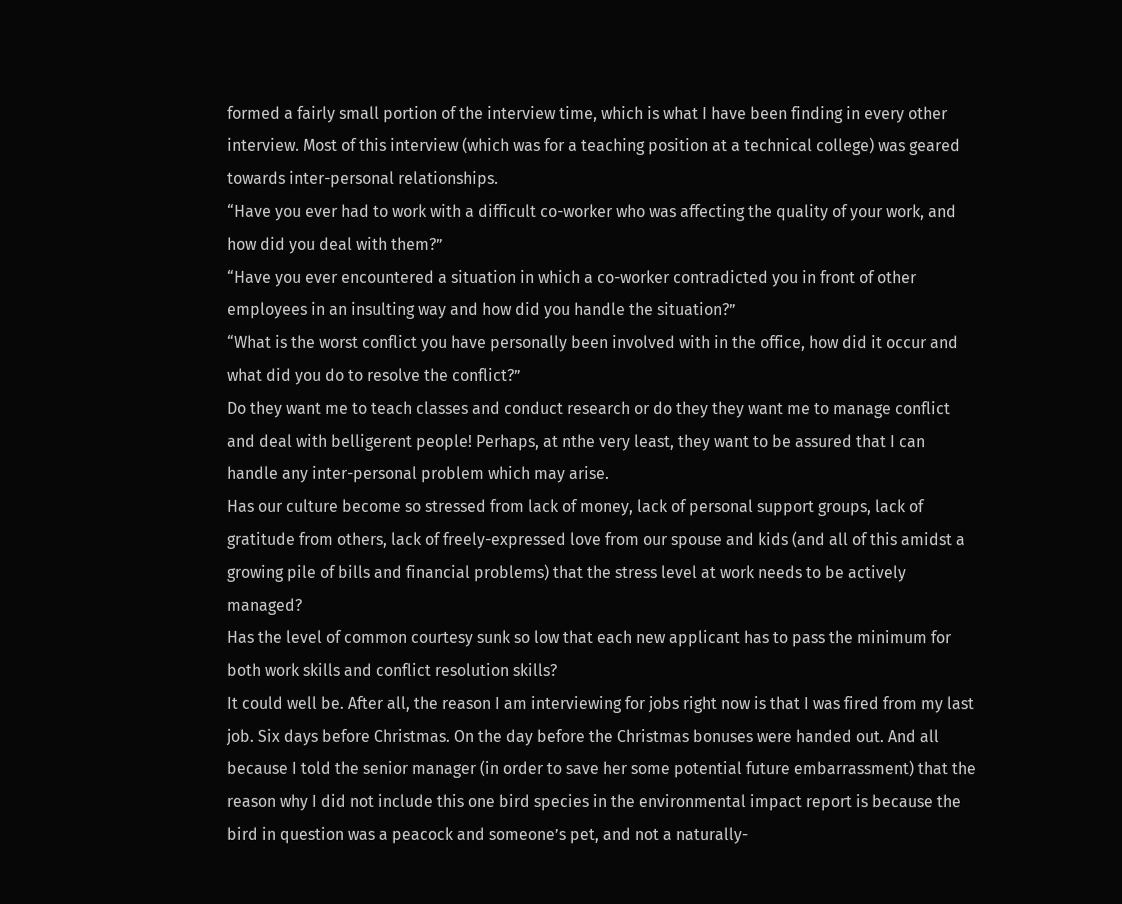formed a fairly small portion of the interview time, which is what I have been finding in every other interview. Most of this interview (which was for a teaching position at a technical college) was geared towards inter-personal relationships.
“Have you ever had to work with a difficult co-worker who was affecting the quality of your work, and how did you deal with them?”
“Have you ever encountered a situation in which a co-worker contradicted you in front of other employees in an insulting way and how did you handle the situation?”
“What is the worst conflict you have personally been involved with in the office, how did it occur and what did you do to resolve the conflict?”
Do they want me to teach classes and conduct research or do they they want me to manage conflict and deal with belligerent people! Perhaps, at nthe very least, they want to be assured that I can handle any inter-personal problem which may arise.
Has our culture become so stressed from lack of money, lack of personal support groups, lack of gratitude from others, lack of freely-expressed love from our spouse and kids (and all of this amidst a growing pile of bills and financial problems) that the stress level at work needs to be actively managed?
Has the level of common courtesy sunk so low that each new applicant has to pass the minimum for both work skills and conflict resolution skills?
It could well be. After all, the reason I am interviewing for jobs right now is that I was fired from my last job. Six days before Christmas. On the day before the Christmas bonuses were handed out. And all because I told the senior manager (in order to save her some potential future embarrassment) that the reason why I did not include this one bird species in the environmental impact report is because the bird in question was a peacock and someone’s pet, and not a naturally-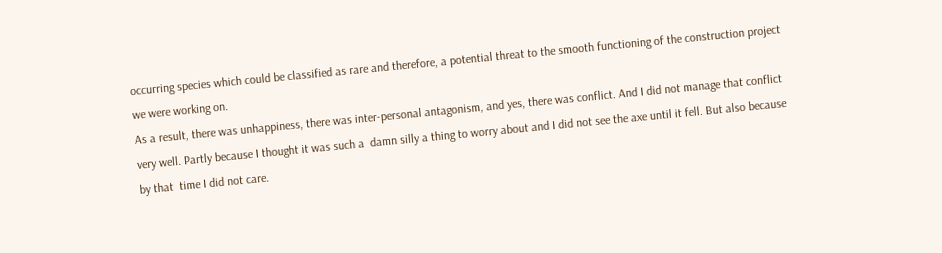occurring species which could be classified as rare and therefore, a potential threat to the smooth functioning of the construction project we were working on.
As a result, there was unhappiness, there was inter-personal antagonism, and yes, there was conflict. And I did not manage that conflict very well. Partly because I thought it was such a  damn silly a thing to worry about and I did not see the axe until it fell. But also because by that  time I did not care.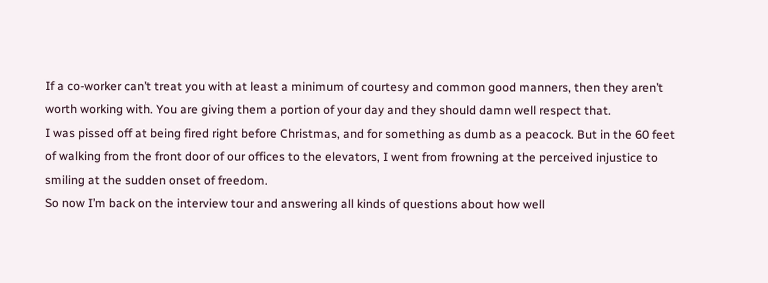If a co-worker can’t treat you with at least a minimum of courtesy and common good manners, then they aren’t worth working with. You are giving them a portion of your day and they should damn well respect that.
I was pissed off at being fired right before Christmas, and for something as dumb as a peacock. But in the 60 feet of walking from the front door of our offices to the elevators, I went from frowning at the perceived injustice to smiling at the sudden onset of freedom.
So now I’m back on the interview tour and answering all kinds of questions about how well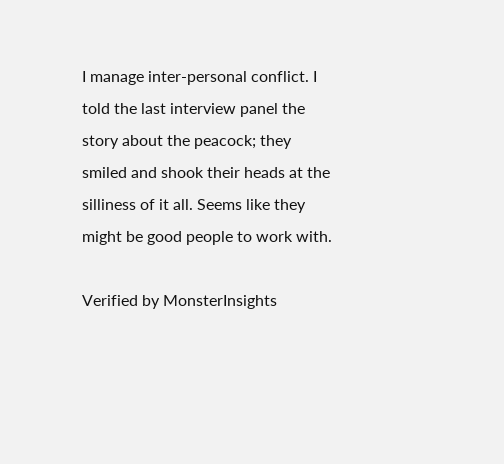I manage inter-personal conflict. I told the last interview panel the story about the peacock; they smiled and shook their heads at the silliness of it all. Seems like they might be good people to work with.

Verified by MonsterInsights